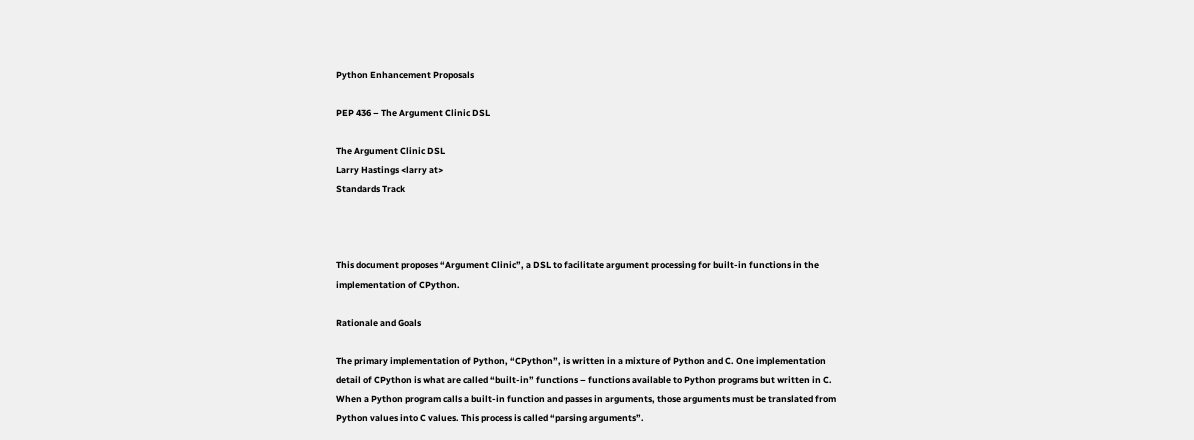Python Enhancement Proposals

PEP 436 – The Argument Clinic DSL

The Argument Clinic DSL
Larry Hastings <larry at>
Standards Track



This document proposes “Argument Clinic”, a DSL to facilitate argument processing for built-in functions in the implementation of CPython.

Rationale and Goals

The primary implementation of Python, “CPython”, is written in a mixture of Python and C. One implementation detail of CPython is what are called “built-in” functions – functions available to Python programs but written in C. When a Python program calls a built-in function and passes in arguments, those arguments must be translated from Python values into C values. This process is called “parsing arguments”.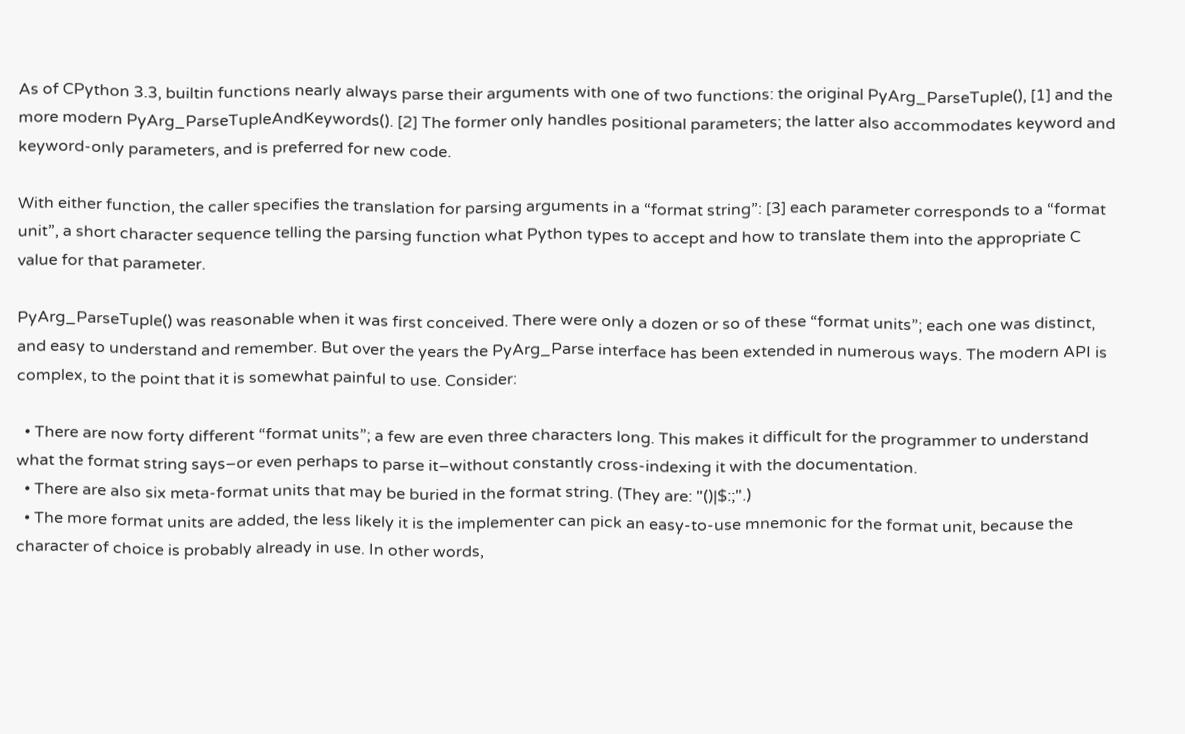As of CPython 3.3, builtin functions nearly always parse their arguments with one of two functions: the original PyArg_ParseTuple(), [1] and the more modern PyArg_ParseTupleAndKeywords(). [2] The former only handles positional parameters; the latter also accommodates keyword and keyword-only parameters, and is preferred for new code.

With either function, the caller specifies the translation for parsing arguments in a “format string”: [3] each parameter corresponds to a “format unit”, a short character sequence telling the parsing function what Python types to accept and how to translate them into the appropriate C value for that parameter.

PyArg_ParseTuple() was reasonable when it was first conceived. There were only a dozen or so of these “format units”; each one was distinct, and easy to understand and remember. But over the years the PyArg_Parse interface has been extended in numerous ways. The modern API is complex, to the point that it is somewhat painful to use. Consider:

  • There are now forty different “format units”; a few are even three characters long. This makes it difficult for the programmer to understand what the format string says–or even perhaps to parse it–without constantly cross-indexing it with the documentation.
  • There are also six meta-format units that may be buried in the format string. (They are: "()|$:;".)
  • The more format units are added, the less likely it is the implementer can pick an easy-to-use mnemonic for the format unit, because the character of choice is probably already in use. In other words,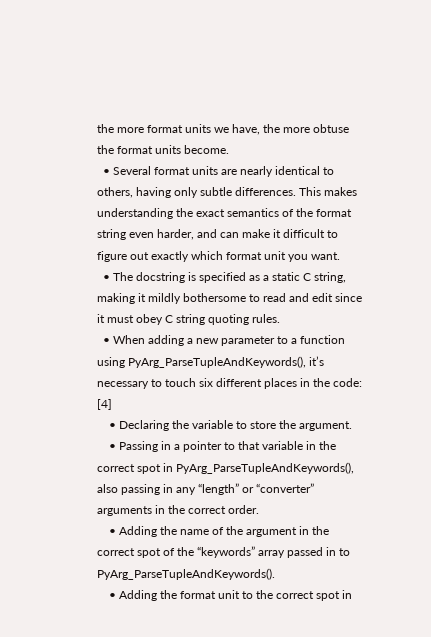the more format units we have, the more obtuse the format units become.
  • Several format units are nearly identical to others, having only subtle differences. This makes understanding the exact semantics of the format string even harder, and can make it difficult to figure out exactly which format unit you want.
  • The docstring is specified as a static C string, making it mildly bothersome to read and edit since it must obey C string quoting rules.
  • When adding a new parameter to a function using PyArg_ParseTupleAndKeywords(), it’s necessary to touch six different places in the code: [4]
    • Declaring the variable to store the argument.
    • Passing in a pointer to that variable in the correct spot in PyArg_ParseTupleAndKeywords(), also passing in any “length” or “converter” arguments in the correct order.
    • Adding the name of the argument in the correct spot of the “keywords” array passed in to PyArg_ParseTupleAndKeywords().
    • Adding the format unit to the correct spot in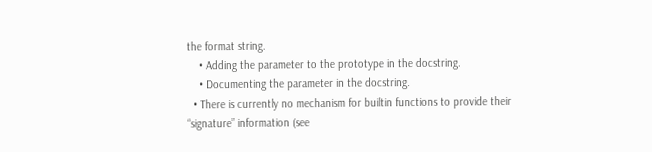the format string.
    • Adding the parameter to the prototype in the docstring.
    • Documenting the parameter in the docstring.
  • There is currently no mechanism for builtin functions to provide their “signature” information (see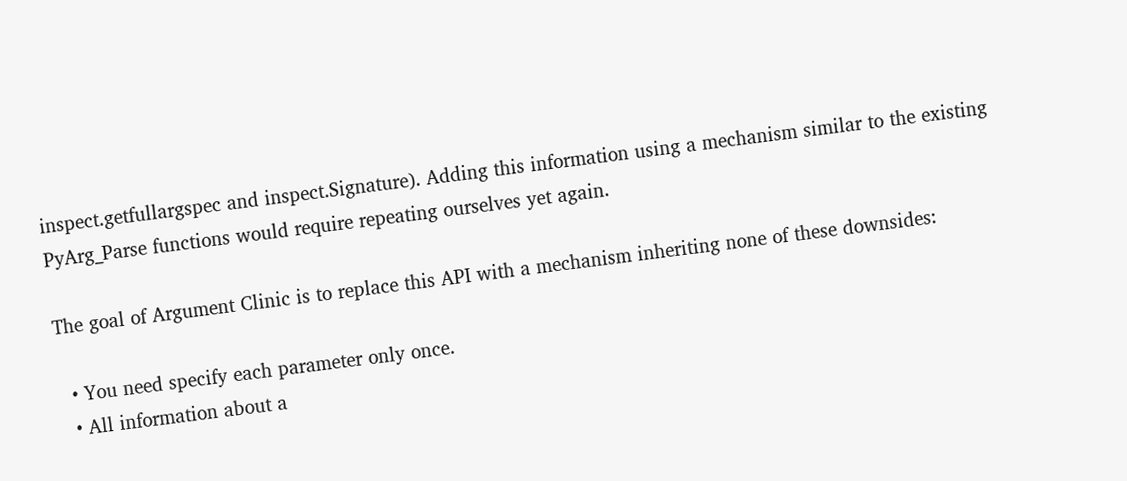inspect.getfullargspec and inspect.Signature). Adding this information using a mechanism similar to the existing PyArg_Parse functions would require repeating ourselves yet again.

The goal of Argument Clinic is to replace this API with a mechanism inheriting none of these downsides:

  • You need specify each parameter only once.
  • All information about a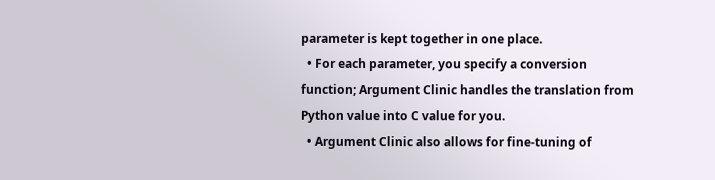parameter is kept together in one place.
  • For each parameter, you specify a conversion function; Argument Clinic handles the translation from Python value into C value for you.
  • Argument Clinic also allows for fine-tuning of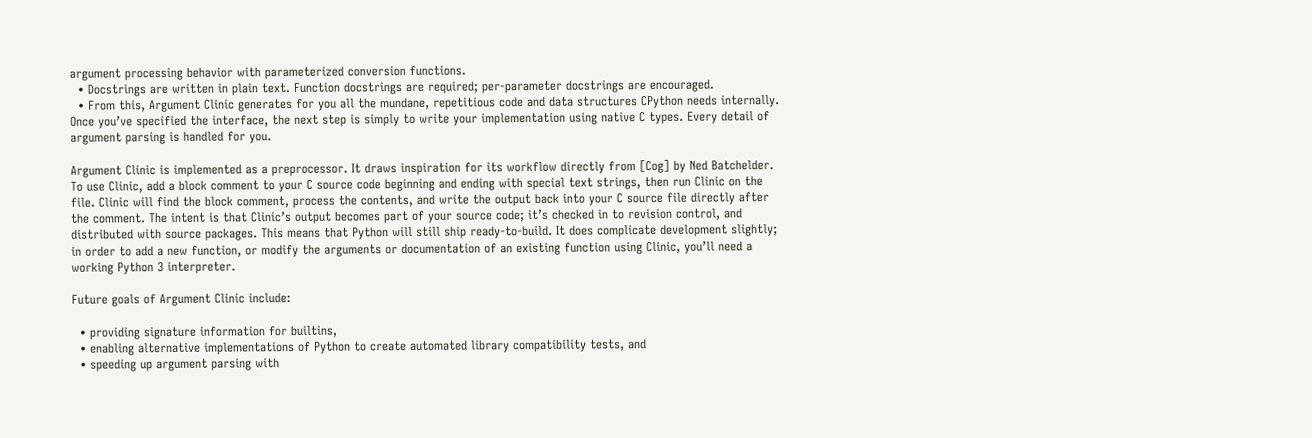argument processing behavior with parameterized conversion functions.
  • Docstrings are written in plain text. Function docstrings are required; per-parameter docstrings are encouraged.
  • From this, Argument Clinic generates for you all the mundane, repetitious code and data structures CPython needs internally. Once you’ve specified the interface, the next step is simply to write your implementation using native C types. Every detail of argument parsing is handled for you.

Argument Clinic is implemented as a preprocessor. It draws inspiration for its workflow directly from [Cog] by Ned Batchelder. To use Clinic, add a block comment to your C source code beginning and ending with special text strings, then run Clinic on the file. Clinic will find the block comment, process the contents, and write the output back into your C source file directly after the comment. The intent is that Clinic’s output becomes part of your source code; it’s checked in to revision control, and distributed with source packages. This means that Python will still ship ready-to-build. It does complicate development slightly; in order to add a new function, or modify the arguments or documentation of an existing function using Clinic, you’ll need a working Python 3 interpreter.

Future goals of Argument Clinic include:

  • providing signature information for builtins,
  • enabling alternative implementations of Python to create automated library compatibility tests, and
  • speeding up argument parsing with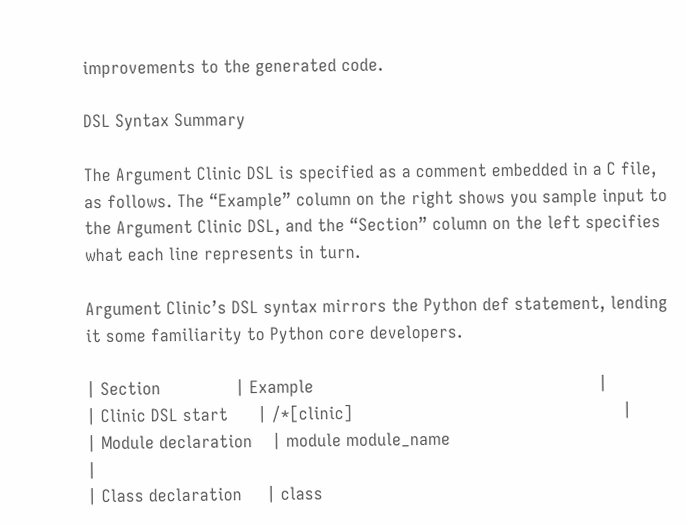improvements to the generated code.

DSL Syntax Summary

The Argument Clinic DSL is specified as a comment embedded in a C file, as follows. The “Example” column on the right shows you sample input to the Argument Clinic DSL, and the “Section” column on the left specifies what each line represents in turn.

Argument Clinic’s DSL syntax mirrors the Python def statement, lending it some familiarity to Python core developers.

| Section               | Example                                                         |
| Clinic DSL start      | /*[clinic]                                                      |
| Module declaration    | module module_name                                              |
| Class declaration     | class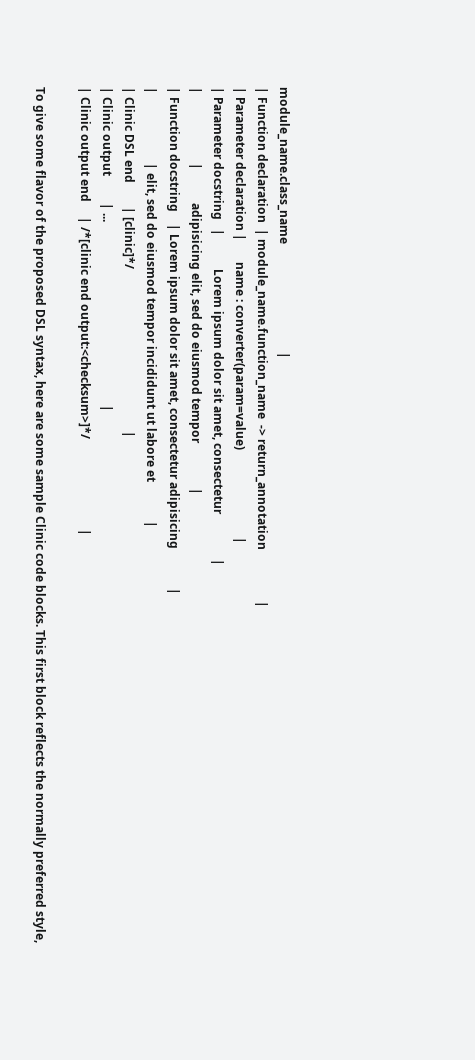module_name.class_name                                    |
| Function declaration  | module_name.function_name  -> return_annotation                 |
| Parameter declaration |       name : converter(param=value)                             |
| Parameter docstring   |           Lorem ipsum dolor sit amet, consectetur               |
|                       |           adipisicing elit, sed do eiusmod tempor               |
| Function docstring    | Lorem ipsum dolor sit amet, consectetur adipisicing             |
|                       | elit, sed do eiusmod tempor incididunt ut labore et             |
| Clinic DSL end        | [clinic]*/                                                      |
| Clinic output         | ...                                                             |
| Clinic output end     | /*[clinic end output:<checksum>]*/                              |

To give some flavor of the proposed DSL syntax, here are some sample Clinic code blocks. This first block reflects the normally preferred style,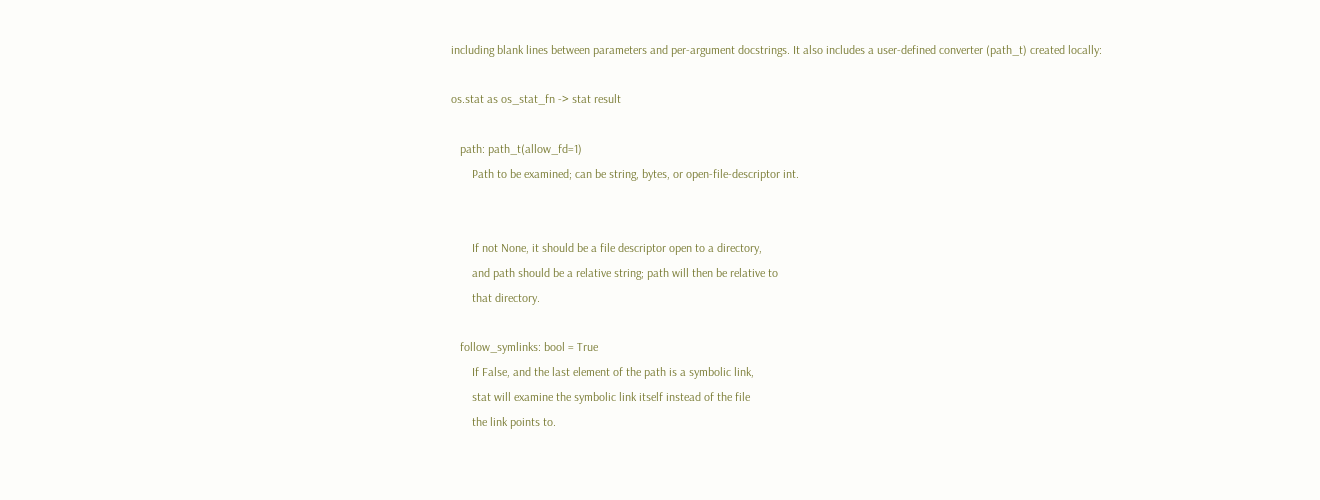including blank lines between parameters and per-argument docstrings. It also includes a user-defined converter (path_t) created locally:

os.stat as os_stat_fn -> stat result

   path: path_t(allow_fd=1)
       Path to be examined; can be string, bytes, or open-file-descriptor int.


       If not None, it should be a file descriptor open to a directory,
       and path should be a relative string; path will then be relative to
       that directory.

   follow_symlinks: bool = True
       If False, and the last element of the path is a symbolic link,
       stat will examine the symbolic link itself instead of the file
       the link points to.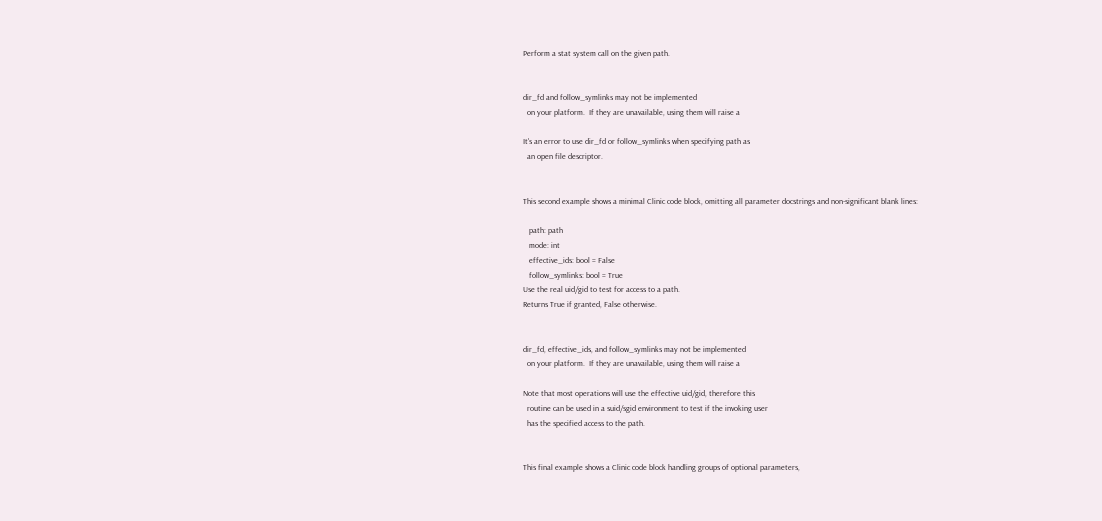Perform a stat system call on the given path.


dir_fd and follow_symlinks may not be implemented
  on your platform.  If they are unavailable, using them will raise a

It's an error to use dir_fd or follow_symlinks when specifying path as
  an open file descriptor.


This second example shows a minimal Clinic code block, omitting all parameter docstrings and non-significant blank lines:

   path: path
   mode: int
   effective_ids: bool = False
   follow_symlinks: bool = True
Use the real uid/gid to test for access to a path.
Returns True if granted, False otherwise.


dir_fd, effective_ids, and follow_symlinks may not be implemented
  on your platform.  If they are unavailable, using them will raise a

Note that most operations will use the effective uid/gid, therefore this
  routine can be used in a suid/sgid environment to test if the invoking user
  has the specified access to the path.


This final example shows a Clinic code block handling groups of optional parameters,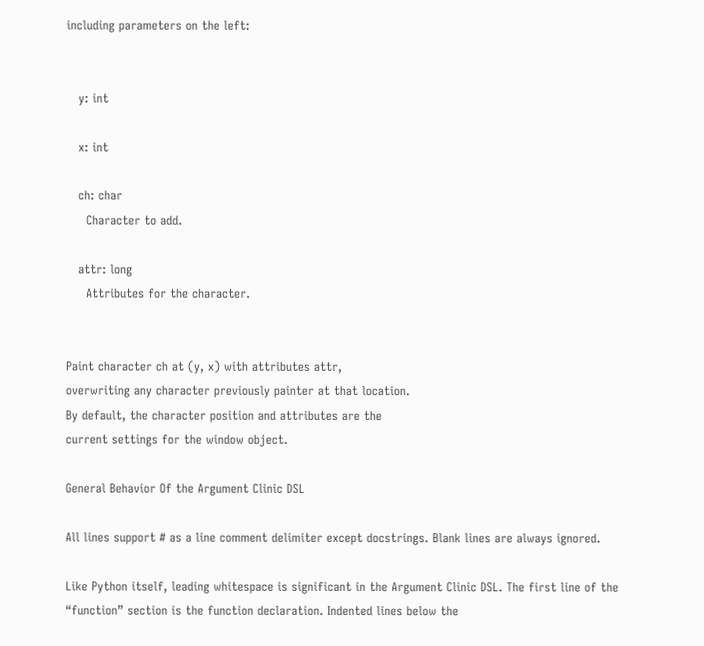including parameters on the left:


   y: int

   x: int

   ch: char
     Character to add.

   attr: long
     Attributes for the character.


Paint character ch at (y, x) with attributes attr,
overwriting any character previously painter at that location.
By default, the character position and attributes are the
current settings for the window object.

General Behavior Of the Argument Clinic DSL

All lines support # as a line comment delimiter except docstrings. Blank lines are always ignored.

Like Python itself, leading whitespace is significant in the Argument Clinic DSL. The first line of the “function” section is the function declaration. Indented lines below the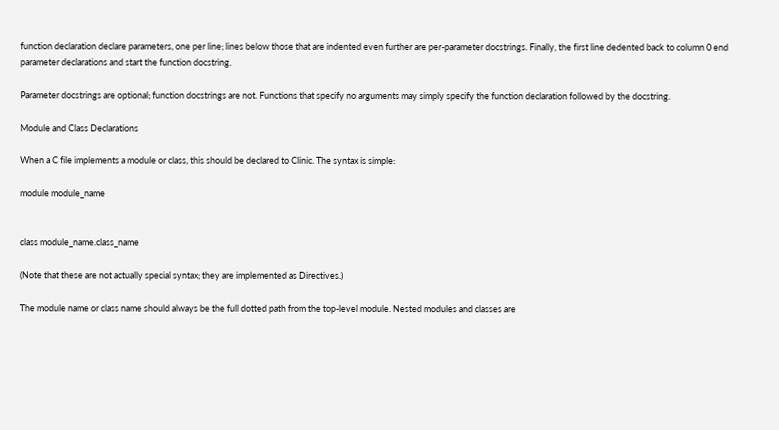function declaration declare parameters, one per line; lines below those that are indented even further are per-parameter docstrings. Finally, the first line dedented back to column 0 end parameter declarations and start the function docstring.

Parameter docstrings are optional; function docstrings are not. Functions that specify no arguments may simply specify the function declaration followed by the docstring.

Module and Class Declarations

When a C file implements a module or class, this should be declared to Clinic. The syntax is simple:

module module_name


class module_name.class_name

(Note that these are not actually special syntax; they are implemented as Directives.)

The module name or class name should always be the full dotted path from the top-level module. Nested modules and classes are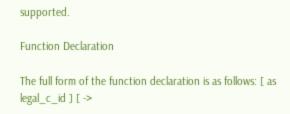supported.

Function Declaration

The full form of the function declaration is as follows: [ as legal_c_id ] [ ->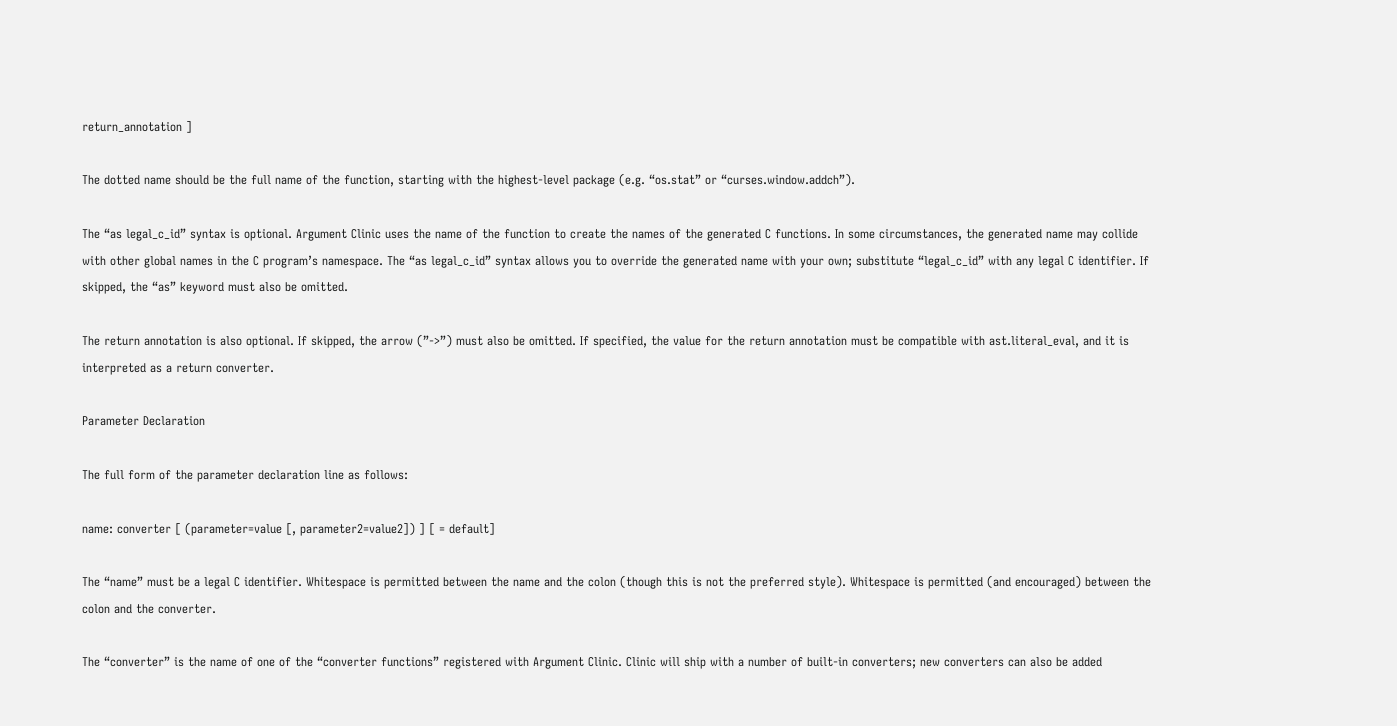return_annotation ]

The dotted name should be the full name of the function, starting with the highest-level package (e.g. “os.stat” or “curses.window.addch”).

The “as legal_c_id” syntax is optional. Argument Clinic uses the name of the function to create the names of the generated C functions. In some circumstances, the generated name may collide with other global names in the C program’s namespace. The “as legal_c_id” syntax allows you to override the generated name with your own; substitute “legal_c_id” with any legal C identifier. If skipped, the “as” keyword must also be omitted.

The return annotation is also optional. If skipped, the arrow (”->”) must also be omitted. If specified, the value for the return annotation must be compatible with ast.literal_eval, and it is interpreted as a return converter.

Parameter Declaration

The full form of the parameter declaration line as follows:

name: converter [ (parameter=value [, parameter2=value2]) ] [ = default]

The “name” must be a legal C identifier. Whitespace is permitted between the name and the colon (though this is not the preferred style). Whitespace is permitted (and encouraged) between the colon and the converter.

The “converter” is the name of one of the “converter functions” registered with Argument Clinic. Clinic will ship with a number of built-in converters; new converters can also be added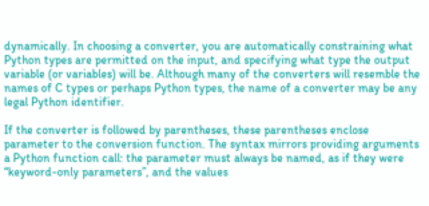dynamically. In choosing a converter, you are automatically constraining what Python types are permitted on the input, and specifying what type the output variable (or variables) will be. Although many of the converters will resemble the names of C types or perhaps Python types, the name of a converter may be any legal Python identifier.

If the converter is followed by parentheses, these parentheses enclose parameter to the conversion function. The syntax mirrors providing arguments a Python function call: the parameter must always be named, as if they were “keyword-only parameters”, and the values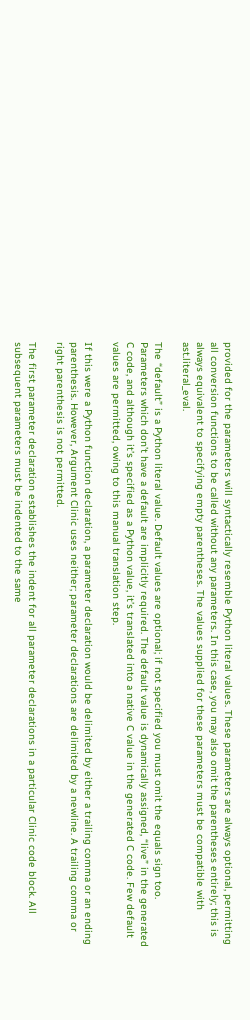provided for the parameters will syntactically resemble Python literal values. These parameters are always optional, permitting all conversion functions to be called without any parameters. In this case, you may also omit the parentheses entirely; this is always equivalent to specifying empty parentheses. The values supplied for these parameters must be compatible with ast.literal_eval.

The “default” is a Python literal value. Default values are optional; if not specified you must omit the equals sign too. Parameters which don’t have a default are implicitly required. The default value is dynamically assigned, “live” in the generated C code, and although it’s specified as a Python value, it’s translated into a native C value in the generated C code. Few default values are permitted, owing to this manual translation step.

If this were a Python function declaration, a parameter declaration would be delimited by either a trailing comma or an ending parenthesis. However, Argument Clinic uses neither; parameter declarations are delimited by a newline. A trailing comma or right parenthesis is not permitted.

The first parameter declaration establishes the indent for all parameter declarations in a particular Clinic code block. All subsequent parameters must be indented to the same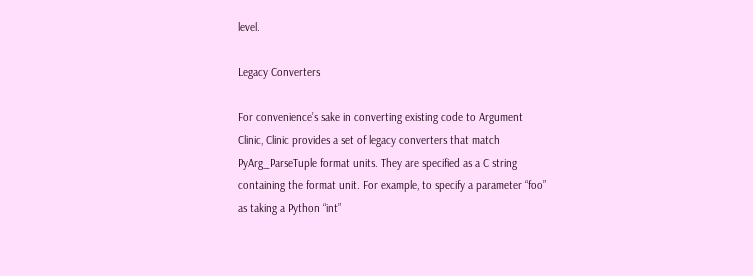level.

Legacy Converters

For convenience’s sake in converting existing code to Argument Clinic, Clinic provides a set of legacy converters that match PyArg_ParseTuple format units. They are specified as a C string containing the format unit. For example, to specify a parameter “foo” as taking a Python “int”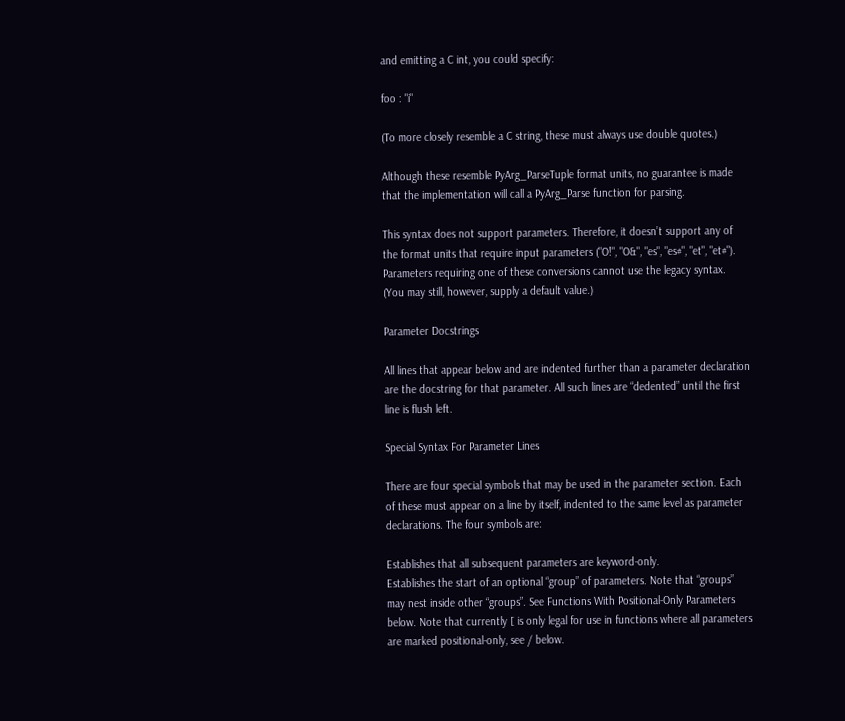and emitting a C int, you could specify:

foo : "i"

(To more closely resemble a C string, these must always use double quotes.)

Although these resemble PyArg_ParseTuple format units, no guarantee is made that the implementation will call a PyArg_Parse function for parsing.

This syntax does not support parameters. Therefore, it doesn’t support any of the format units that require input parameters ("O!", "O&", "es", "es#", "et", "et#"). Parameters requiring one of these conversions cannot use the legacy syntax. (You may still, however, supply a default value.)

Parameter Docstrings

All lines that appear below and are indented further than a parameter declaration are the docstring for that parameter. All such lines are “dedented” until the first line is flush left.

Special Syntax For Parameter Lines

There are four special symbols that may be used in the parameter section. Each of these must appear on a line by itself, indented to the same level as parameter declarations. The four symbols are:

Establishes that all subsequent parameters are keyword-only.
Establishes the start of an optional “group” of parameters. Note that “groups” may nest inside other “groups”. See Functions With Positional-Only Parameters below. Note that currently [ is only legal for use in functions where all parameters are marked positional-only, see / below.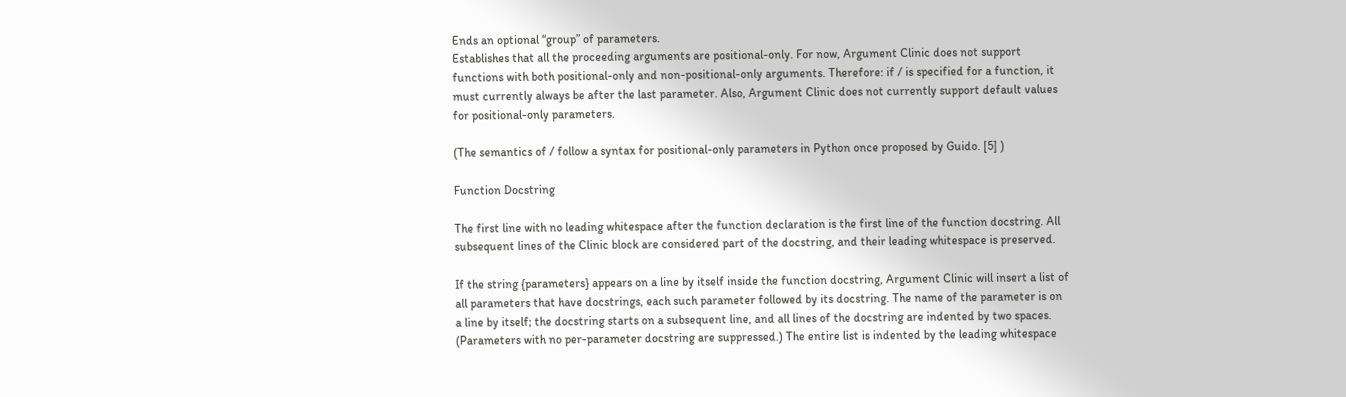Ends an optional “group” of parameters.
Establishes that all the proceeding arguments are positional-only. For now, Argument Clinic does not support functions with both positional-only and non-positional-only arguments. Therefore: if / is specified for a function, it must currently always be after the last parameter. Also, Argument Clinic does not currently support default values for positional-only parameters.

(The semantics of / follow a syntax for positional-only parameters in Python once proposed by Guido. [5] )

Function Docstring

The first line with no leading whitespace after the function declaration is the first line of the function docstring. All subsequent lines of the Clinic block are considered part of the docstring, and their leading whitespace is preserved.

If the string {parameters} appears on a line by itself inside the function docstring, Argument Clinic will insert a list of all parameters that have docstrings, each such parameter followed by its docstring. The name of the parameter is on a line by itself; the docstring starts on a subsequent line, and all lines of the docstring are indented by two spaces. (Parameters with no per-parameter docstring are suppressed.) The entire list is indented by the leading whitespace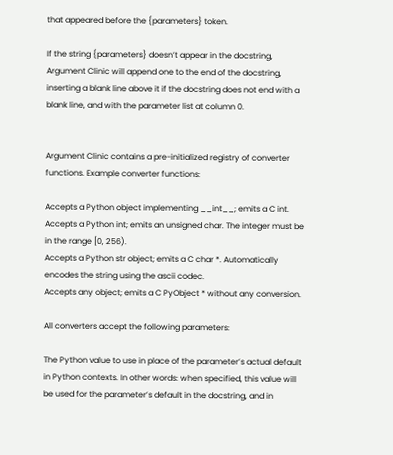that appeared before the {parameters} token.

If the string {parameters} doesn’t appear in the docstring, Argument Clinic will append one to the end of the docstring, inserting a blank line above it if the docstring does not end with a blank line, and with the parameter list at column 0.


Argument Clinic contains a pre-initialized registry of converter functions. Example converter functions:

Accepts a Python object implementing __int__; emits a C int.
Accepts a Python int; emits an unsigned char. The integer must be in the range [0, 256).
Accepts a Python str object; emits a C char *. Automatically encodes the string using the ascii codec.
Accepts any object; emits a C PyObject * without any conversion.

All converters accept the following parameters:

The Python value to use in place of the parameter’s actual default in Python contexts. In other words: when specified, this value will be used for the parameter’s default in the docstring, and in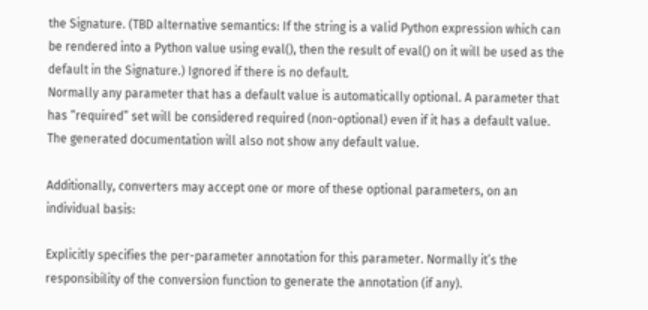the Signature. (TBD alternative semantics: If the string is a valid Python expression which can be rendered into a Python value using eval(), then the result of eval() on it will be used as the default in the Signature.) Ignored if there is no default.
Normally any parameter that has a default value is automatically optional. A parameter that has “required” set will be considered required (non-optional) even if it has a default value. The generated documentation will also not show any default value.

Additionally, converters may accept one or more of these optional parameters, on an individual basis:

Explicitly specifies the per-parameter annotation for this parameter. Normally it’s the responsibility of the conversion function to generate the annotation (if any).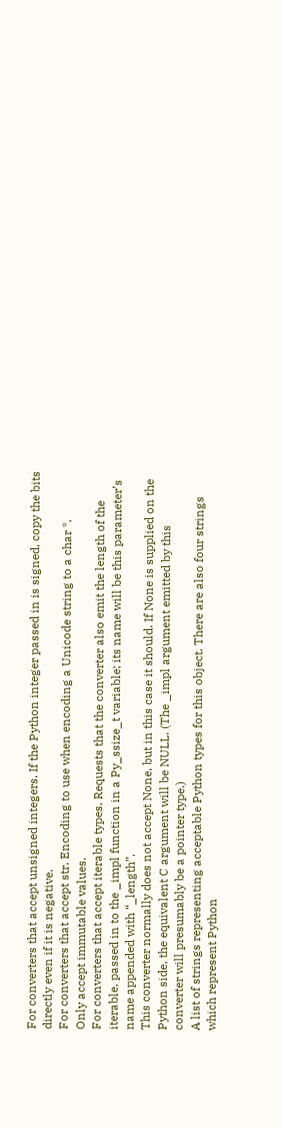For converters that accept unsigned integers. If the Python integer passed in is signed, copy the bits directly even if it is negative.
For converters that accept str. Encoding to use when encoding a Unicode string to a char *.
Only accept immutable values.
For converters that accept iterable types. Requests that the converter also emit the length of the iterable, passed in to the _impl function in a Py_ssize_t variable; its name will be this parameter’s name appended with “_length”.
This converter normally does not accept None, but in this case it should. If None is supplied on the Python side, the equivalent C argument will be NULL. (The _impl argument emitted by this converter will presumably be a pointer type.)
A list of strings representing acceptable Python types for this object. There are also four strings which represent Python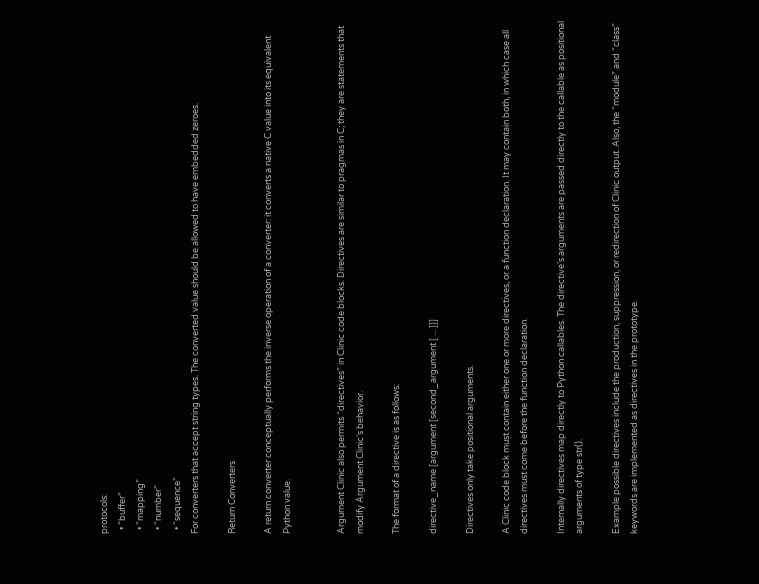protocols:
  • “buffer”
  • “mapping”
  • “number”
  • “sequence”
For converters that accept string types. The converted value should be allowed to have embedded zeroes.

Return Converters

A return converter conceptually performs the inverse operation of a converter: it converts a native C value into its equivalent Python value.


Argument Clinic also permits “directives” in Clinic code blocks. Directives are similar to pragmas in C; they are statements that modify Argument Clinic’s behavior.

The format of a directive is as follows:

directive_name [argument [second_argument [ ... ]]]

Directives only take positional arguments.

A Clinic code block must contain either one or more directives, or a function declaration. It may contain both, in which case all directives must come before the function declaration.

Internally directives map directly to Python callables. The directive’s arguments are passed directly to the callable as positional arguments of type str().

Example possible directives include the production, suppression, or redirection of Clinic output. Also, the “module” and “class” keywords are implemented as directives in the prototype.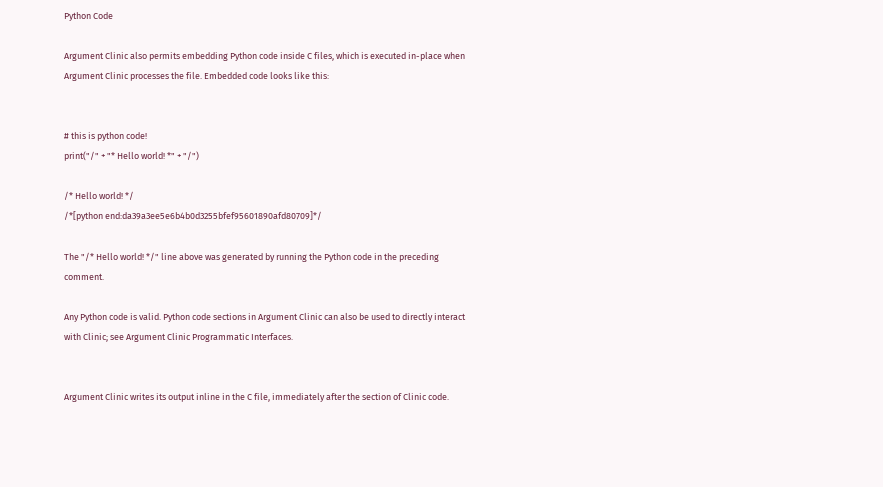Python Code

Argument Clinic also permits embedding Python code inside C files, which is executed in-place when Argument Clinic processes the file. Embedded code looks like this:


# this is python code!
print("/" + "* Hello world! *" + "/")

/* Hello world! */
/*[python end:da39a3ee5e6b4b0d3255bfef95601890afd80709]*/

The "/* Hello world! */" line above was generated by running the Python code in the preceding comment.

Any Python code is valid. Python code sections in Argument Clinic can also be used to directly interact with Clinic; see Argument Clinic Programmatic Interfaces.


Argument Clinic writes its output inline in the C file, immediately after the section of Clinic code.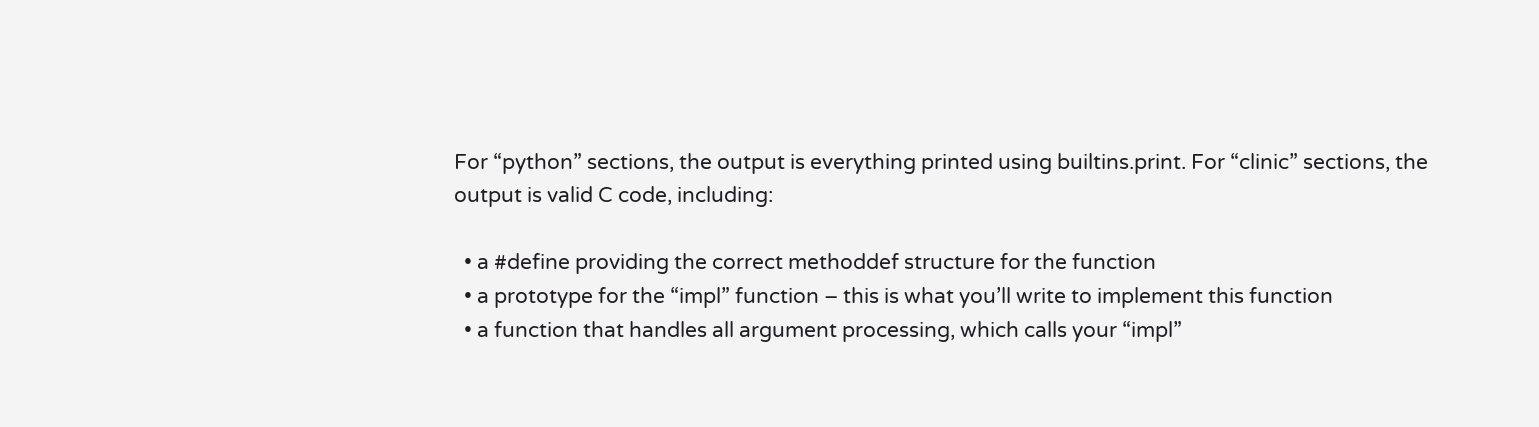For “python” sections, the output is everything printed using builtins.print. For “clinic” sections, the output is valid C code, including:

  • a #define providing the correct methoddef structure for the function
  • a prototype for the “impl” function – this is what you’ll write to implement this function
  • a function that handles all argument processing, which calls your “impl”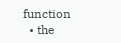function
  • the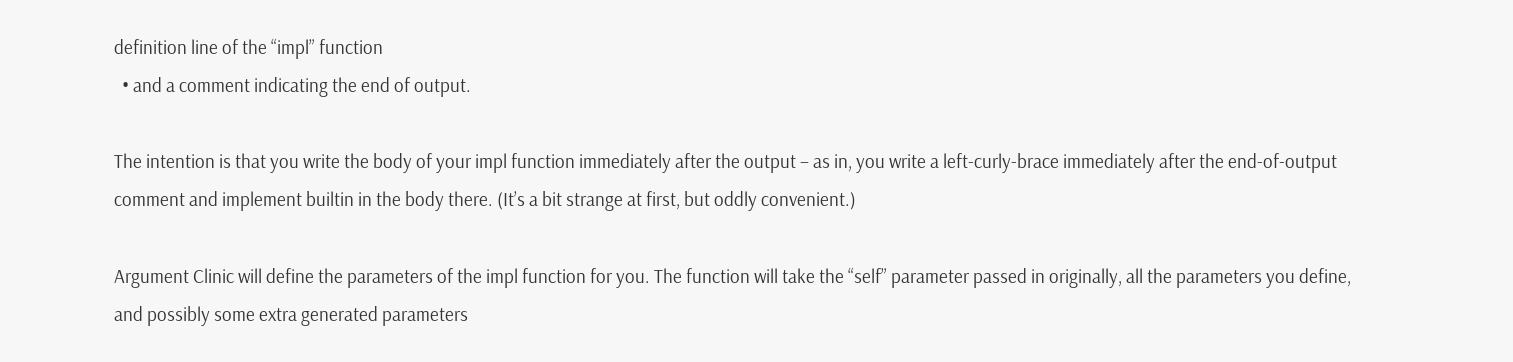definition line of the “impl” function
  • and a comment indicating the end of output.

The intention is that you write the body of your impl function immediately after the output – as in, you write a left-curly-brace immediately after the end-of-output comment and implement builtin in the body there. (It’s a bit strange at first, but oddly convenient.)

Argument Clinic will define the parameters of the impl function for you. The function will take the “self” parameter passed in originally, all the parameters you define, and possibly some extra generated parameters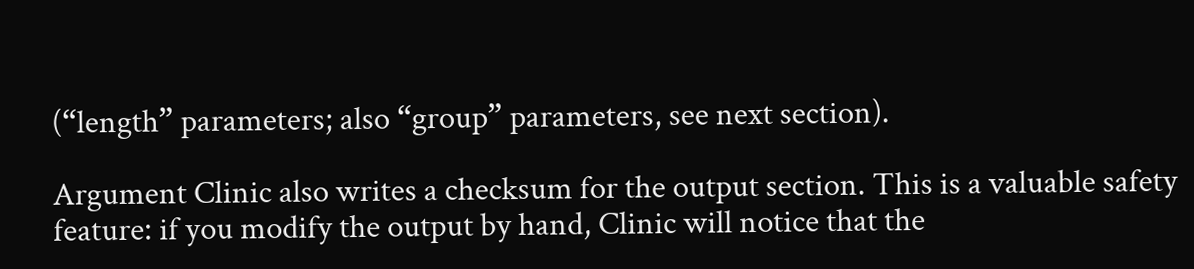(“length” parameters; also “group” parameters, see next section).

Argument Clinic also writes a checksum for the output section. This is a valuable safety feature: if you modify the output by hand, Clinic will notice that the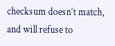checksum doesn’t match, and will refuse to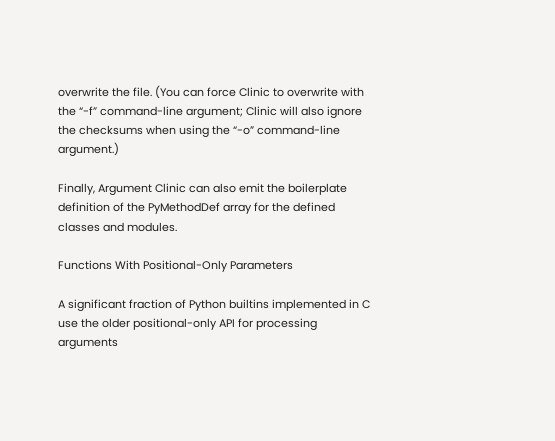overwrite the file. (You can force Clinic to overwrite with the “-f” command-line argument; Clinic will also ignore the checksums when using the “-o” command-line argument.)

Finally, Argument Clinic can also emit the boilerplate definition of the PyMethodDef array for the defined classes and modules.

Functions With Positional-Only Parameters

A significant fraction of Python builtins implemented in C use the older positional-only API for processing arguments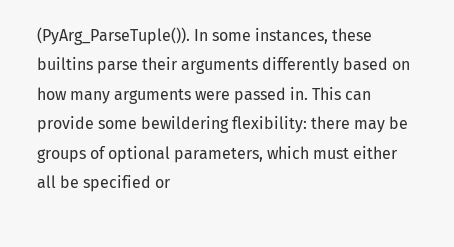(PyArg_ParseTuple()). In some instances, these builtins parse their arguments differently based on how many arguments were passed in. This can provide some bewildering flexibility: there may be groups of optional parameters, which must either all be specified or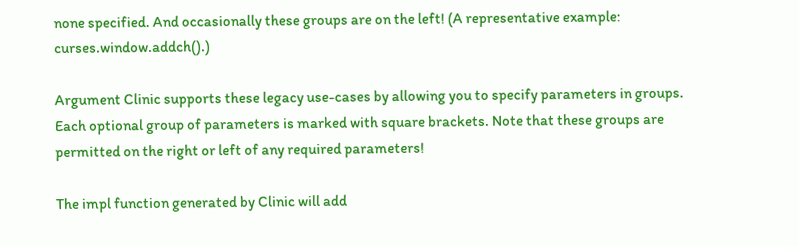none specified. And occasionally these groups are on the left! (A representative example: curses.window.addch().)

Argument Clinic supports these legacy use-cases by allowing you to specify parameters in groups. Each optional group of parameters is marked with square brackets. Note that these groups are permitted on the right or left of any required parameters!

The impl function generated by Clinic will add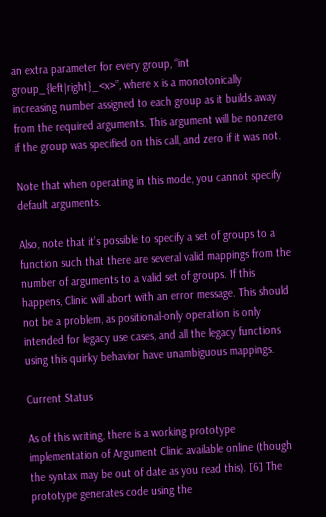an extra parameter for every group, “int group_{left|right}_<x>”, where x is a monotonically increasing number assigned to each group as it builds away from the required arguments. This argument will be nonzero if the group was specified on this call, and zero if it was not.

Note that when operating in this mode, you cannot specify default arguments.

Also, note that it’s possible to specify a set of groups to a function such that there are several valid mappings from the number of arguments to a valid set of groups. If this happens, Clinic will abort with an error message. This should not be a problem, as positional-only operation is only intended for legacy use cases, and all the legacy functions using this quirky behavior have unambiguous mappings.

Current Status

As of this writing, there is a working prototype implementation of Argument Clinic available online (though the syntax may be out of date as you read this). [6] The prototype generates code using the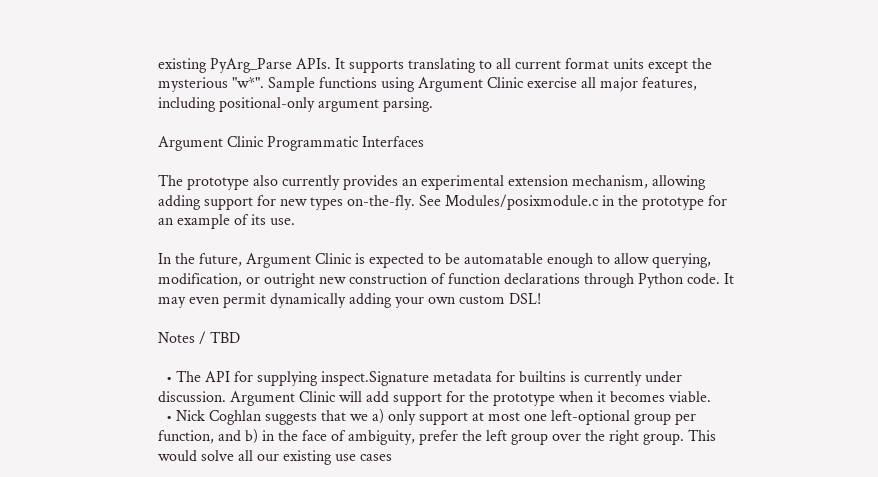existing PyArg_Parse APIs. It supports translating to all current format units except the mysterious "w*". Sample functions using Argument Clinic exercise all major features, including positional-only argument parsing.

Argument Clinic Programmatic Interfaces

The prototype also currently provides an experimental extension mechanism, allowing adding support for new types on-the-fly. See Modules/posixmodule.c in the prototype for an example of its use.

In the future, Argument Clinic is expected to be automatable enough to allow querying, modification, or outright new construction of function declarations through Python code. It may even permit dynamically adding your own custom DSL!

Notes / TBD

  • The API for supplying inspect.Signature metadata for builtins is currently under discussion. Argument Clinic will add support for the prototype when it becomes viable.
  • Nick Coghlan suggests that we a) only support at most one left-optional group per function, and b) in the face of ambiguity, prefer the left group over the right group. This would solve all our existing use cases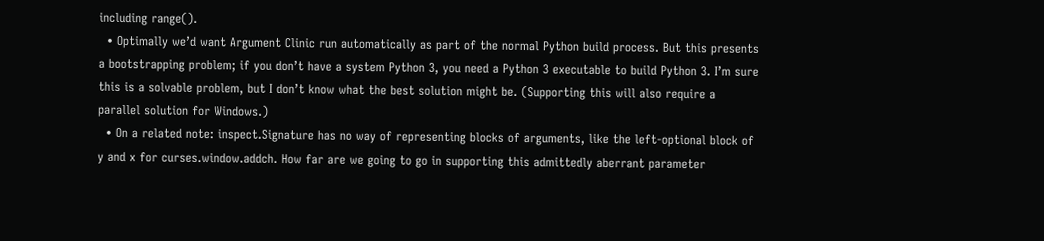including range().
  • Optimally we’d want Argument Clinic run automatically as part of the normal Python build process. But this presents a bootstrapping problem; if you don’t have a system Python 3, you need a Python 3 executable to build Python 3. I’m sure this is a solvable problem, but I don’t know what the best solution might be. (Supporting this will also require a parallel solution for Windows.)
  • On a related note: inspect.Signature has no way of representing blocks of arguments, like the left-optional block of y and x for curses.window.addch. How far are we going to go in supporting this admittedly aberrant parameter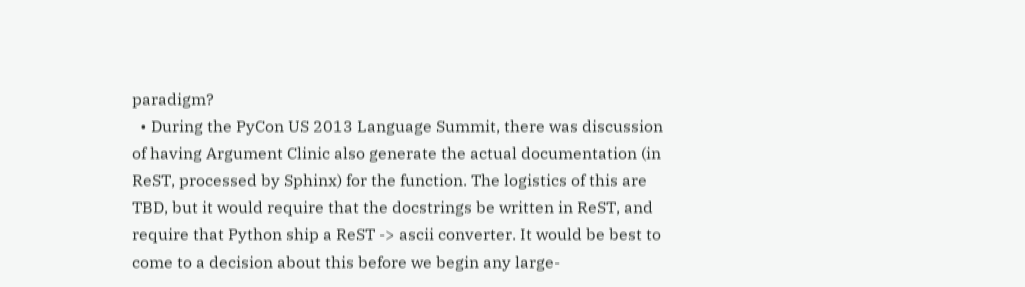paradigm?
  • During the PyCon US 2013 Language Summit, there was discussion of having Argument Clinic also generate the actual documentation (in ReST, processed by Sphinx) for the function. The logistics of this are TBD, but it would require that the docstrings be written in ReST, and require that Python ship a ReST -> ascii converter. It would be best to come to a decision about this before we begin any large-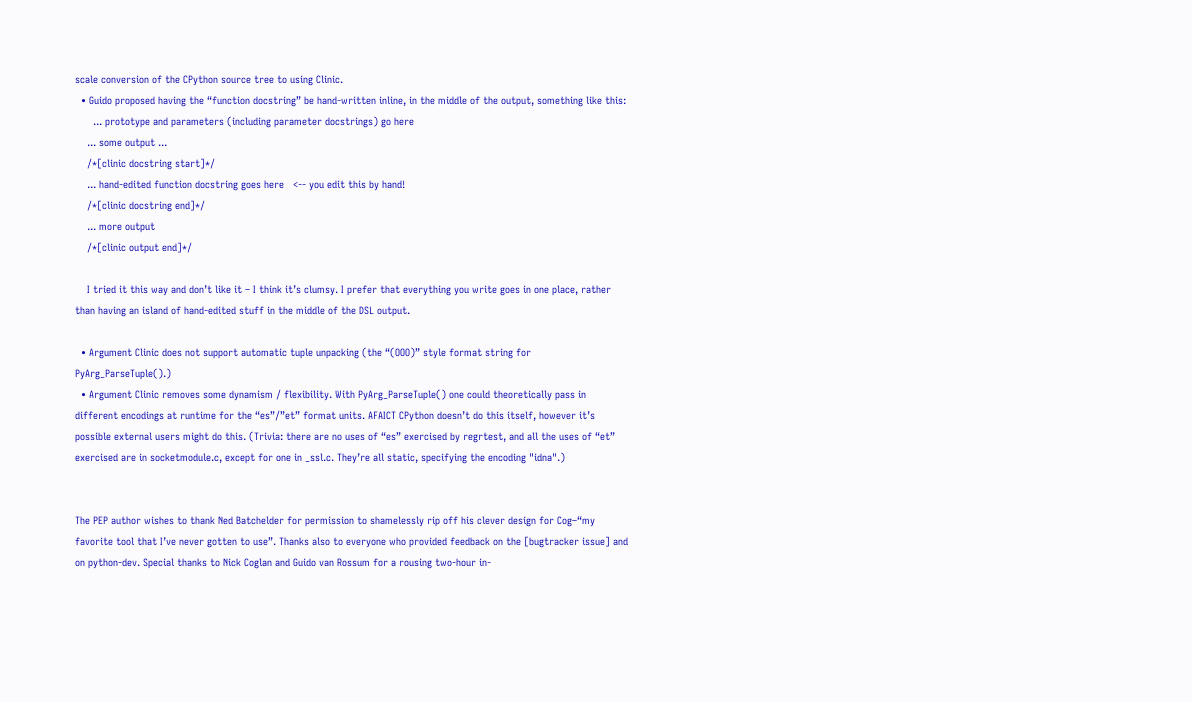scale conversion of the CPython source tree to using Clinic.
  • Guido proposed having the “function docstring” be hand-written inline, in the middle of the output, something like this:
      ... prototype and parameters (including parameter docstrings) go here
    ... some output ...
    /*[clinic docstring start]*/
    ... hand-edited function docstring goes here   <-- you edit this by hand!
    /*[clinic docstring end]*/
    ... more output
    /*[clinic output end]*/

    I tried it this way and don’t like it – I think it’s clumsy. I prefer that everything you write goes in one place, rather than having an island of hand-edited stuff in the middle of the DSL output.

  • Argument Clinic does not support automatic tuple unpacking (the “(OOO)” style format string for PyArg_ParseTuple().)
  • Argument Clinic removes some dynamism / flexibility. With PyArg_ParseTuple() one could theoretically pass in different encodings at runtime for the “es”/”et” format units. AFAICT CPython doesn’t do this itself, however it’s possible external users might do this. (Trivia: there are no uses of “es” exercised by regrtest, and all the uses of “et” exercised are in socketmodule.c, except for one in _ssl.c. They’re all static, specifying the encoding "idna".)


The PEP author wishes to thank Ned Batchelder for permission to shamelessly rip off his clever design for Cog–“my favorite tool that I’ve never gotten to use”. Thanks also to everyone who provided feedback on the [bugtracker issue] and on python-dev. Special thanks to Nick Coglan and Guido van Rossum for a rousing two-hour in-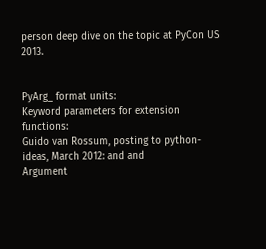person deep dive on the topic at PyCon US 2013.


PyArg_ format units:
Keyword parameters for extension functions:
Guido van Rossum, posting to python-ideas, March 2012: and and
Argument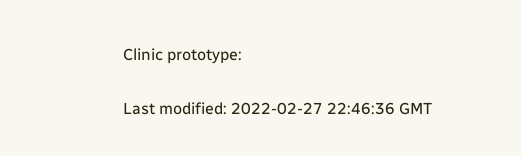Clinic prototype:


Last modified: 2022-02-27 22:46:36 GMT